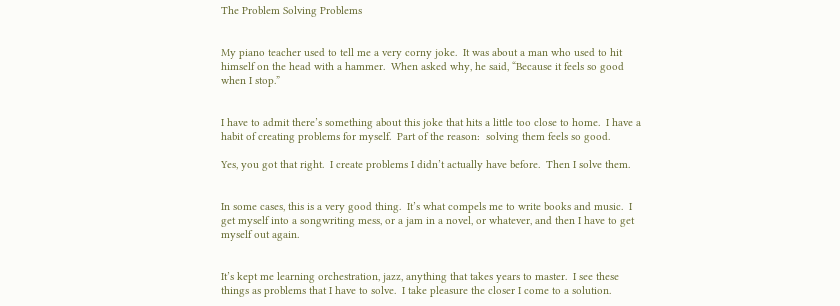The Problem Solving Problems


My piano teacher used to tell me a very corny joke.  It was about a man who used to hit himself on the head with a hammer.  When asked why, he said, “Because it feels so good when I stop.”


I have to admit there’s something about this joke that hits a little too close to home.  I have a habit of creating problems for myself.  Part of the reason:  solving them feels so good.

Yes, you got that right.  I create problems I didn’t actually have before.  Then I solve them.


In some cases, this is a very good thing.  It’s what compels me to write books and music.  I get myself into a songwriting mess, or a jam in a novel, or whatever, and then I have to get myself out again.


It’s kept me learning orchestration, jazz, anything that takes years to master.  I see these things as problems that I have to solve.  I take pleasure the closer I come to a solution.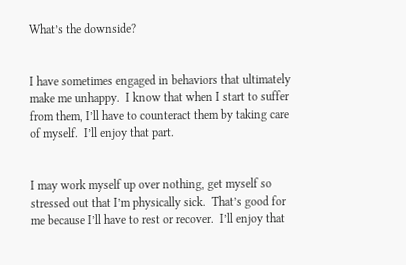What’s the downside?


I have sometimes engaged in behaviors that ultimately make me unhappy.  I know that when I start to suffer from them, I’ll have to counteract them by taking care of myself.  I’ll enjoy that part.


I may work myself up over nothing, get myself so stressed out that I’m physically sick.  That’s good for me because I’ll have to rest or recover.  I’ll enjoy that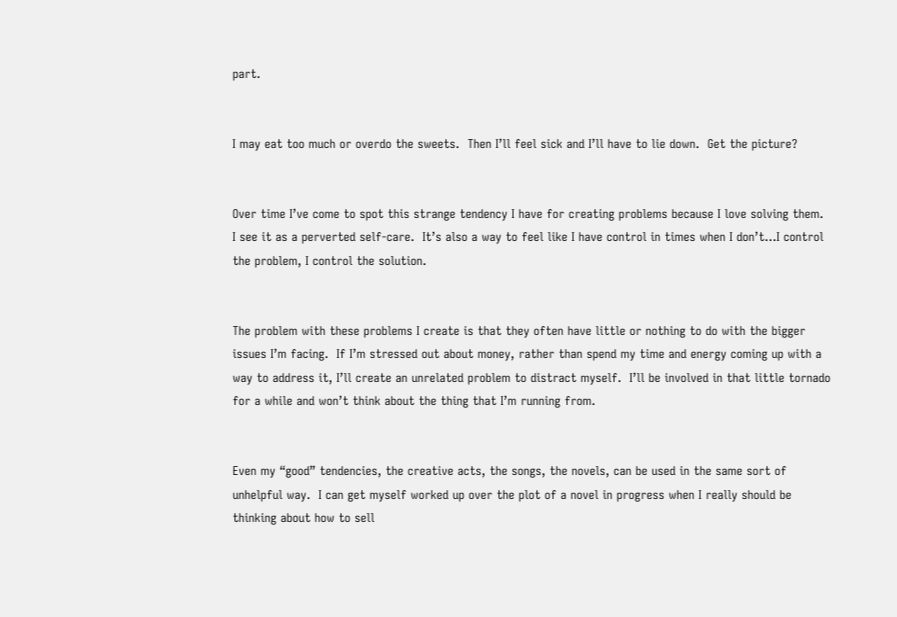part.


I may eat too much or overdo the sweets.  Then I’ll feel sick and I’ll have to lie down.  Get the picture?


Over time I’ve come to spot this strange tendency I have for creating problems because I love solving them.  I see it as a perverted self-care.  It’s also a way to feel like I have control in times when I don’t…I control the problem, I control the solution.


The problem with these problems I create is that they often have little or nothing to do with the bigger issues I’m facing.  If I’m stressed out about money, rather than spend my time and energy coming up with a way to address it, I’ll create an unrelated problem to distract myself.  I’ll be involved in that little tornado for a while and won’t think about the thing that I’m running from.


Even my “good” tendencies, the creative acts, the songs, the novels, can be used in the same sort of unhelpful way.  I can get myself worked up over the plot of a novel in progress when I really should be thinking about how to sell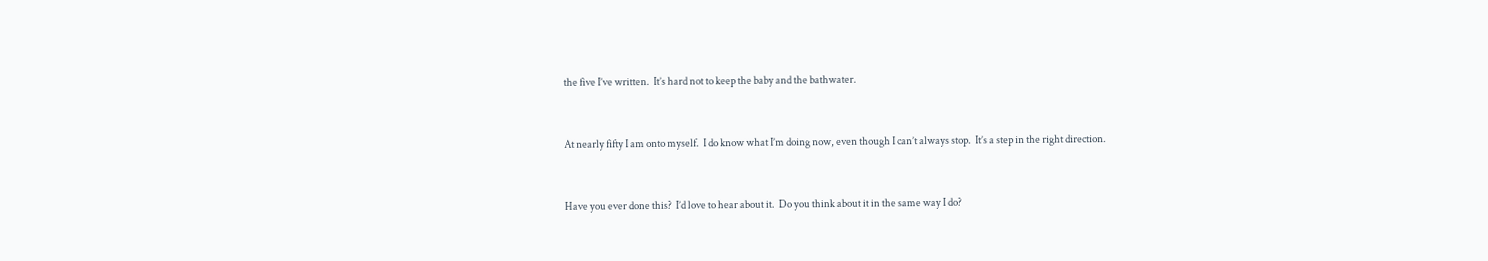the five I’ve written.  It’s hard not to keep the baby and the bathwater.


At nearly fifty I am onto myself.  I do know what I’m doing now, even though I can’t always stop.  It’s a step in the right direction.


Have you ever done this?  I’d love to hear about it.  Do you think about it in the same way I do?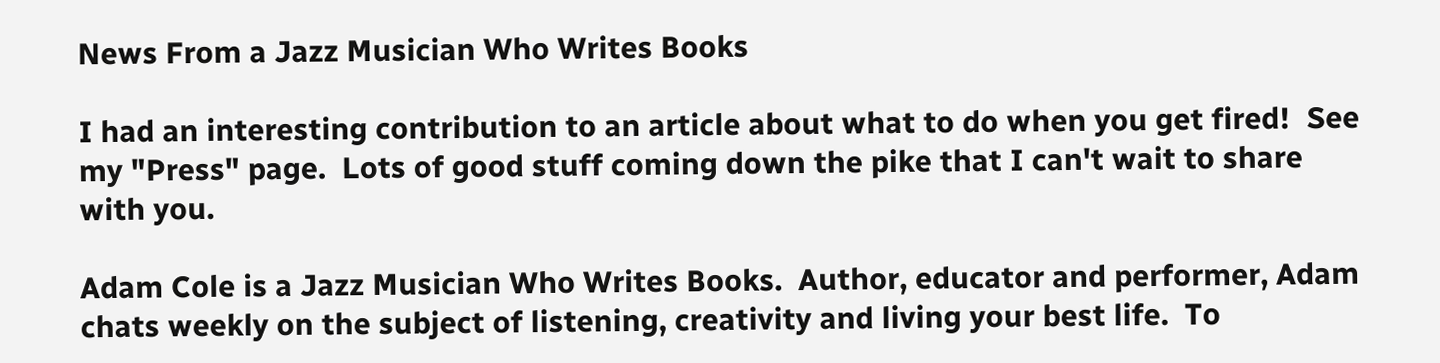News From a Jazz Musician Who Writes Books

I had an interesting contribution to an article about what to do when you get fired!  See my "Press" page.  Lots of good stuff coming down the pike that I can't wait to share with you.

Adam Cole is a Jazz Musician Who Writes Books.  Author, educator and performer, Adam chats weekly on the subject of listening, creativity and living your best life.  To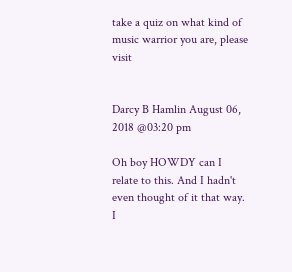take a quiz on what kind of music warrior you are, please visit


Darcy B Hamlin August 06, 2018 @03:20 pm

Oh boy HOWDY can I relate to this. And I hadn't even thought of it that way. I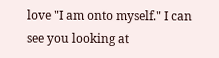love "I am onto myself." I can see you looking at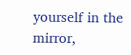yourself in the mirror,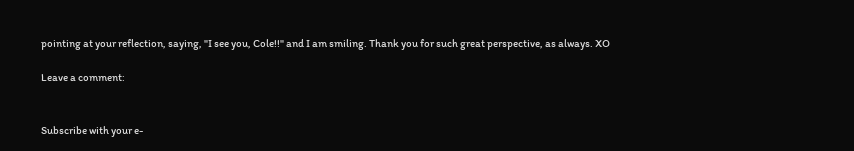pointing at your reflection, saying, "I see you, Cole!!" and I am smiling. Thank you for such great perspective, as always. XO

Leave a comment:


Subscribe with your e-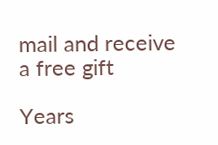mail and receive a free gift

Years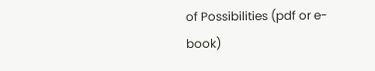of Possibilities (pdf or e-book)